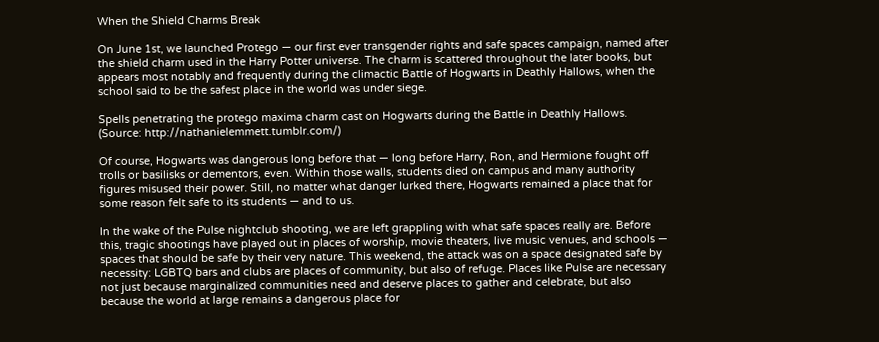When the Shield Charms Break

On June 1st, we launched Protego — our first ever transgender rights and safe spaces campaign, named after the shield charm used in the Harry Potter universe. The charm is scattered throughout the later books, but appears most notably and frequently during the climactic Battle of Hogwarts in Deathly Hallows, when the school said to be the safest place in the world was under siege.

Spells penetrating the protego maxima charm cast on Hogwarts during the Battle in Deathly Hallows. (Source: http://nathanielemmett.tumblr.com/)

Of course, Hogwarts was dangerous long before that — long before Harry, Ron, and Hermione fought off trolls or basilisks or dementors, even. Within those walls, students died on campus and many authority figures misused their power. Still, no matter what danger lurked there, Hogwarts remained a place that for some reason felt safe to its students — and to us.

In the wake of the Pulse nightclub shooting, we are left grappling with what safe spaces really are. Before this, tragic shootings have played out in places of worship, movie theaters, live music venues, and schools — spaces that should be safe by their very nature. This weekend, the attack was on a space designated safe by necessity: LGBTQ bars and clubs are places of community, but also of refuge. Places like Pulse are necessary not just because marginalized communities need and deserve places to gather and celebrate, but also because the world at large remains a dangerous place for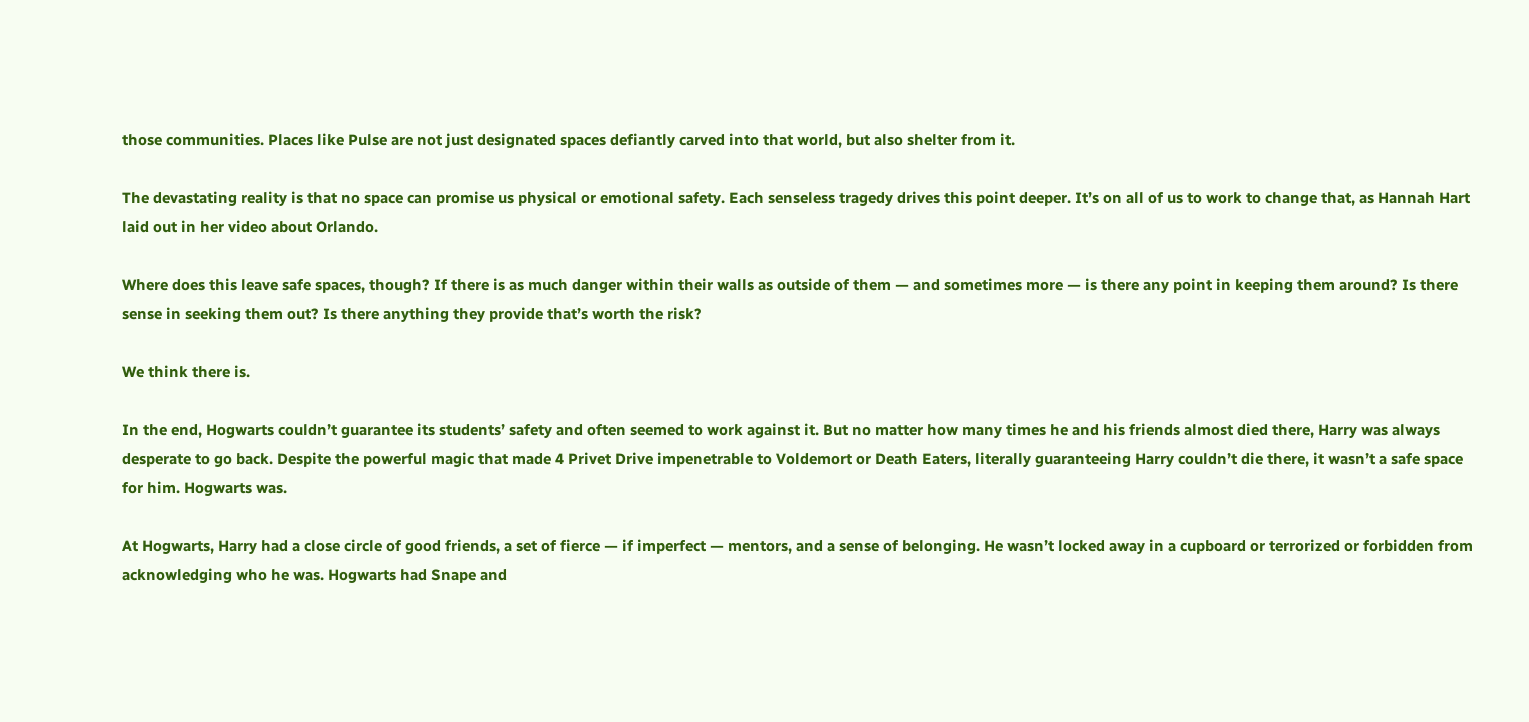those communities. Places like Pulse are not just designated spaces defiantly carved into that world, but also shelter from it.

The devastating reality is that no space can promise us physical or emotional safety. Each senseless tragedy drives this point deeper. It’s on all of us to work to change that, as Hannah Hart laid out in her video about Orlando.

Where does this leave safe spaces, though? If there is as much danger within their walls as outside of them — and sometimes more — is there any point in keeping them around? Is there sense in seeking them out? Is there anything they provide that’s worth the risk?

We think there is.

In the end, Hogwarts couldn’t guarantee its students’ safety and often seemed to work against it. But no matter how many times he and his friends almost died there, Harry was always desperate to go back. Despite the powerful magic that made 4 Privet Drive impenetrable to Voldemort or Death Eaters, literally guaranteeing Harry couldn’t die there, it wasn’t a safe space for him. Hogwarts was.

At Hogwarts, Harry had a close circle of good friends, a set of fierce — if imperfect — mentors, and a sense of belonging. He wasn’t locked away in a cupboard or terrorized or forbidden from acknowledging who he was. Hogwarts had Snape and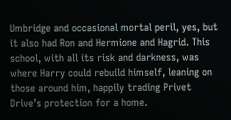Umbridge and occasional mortal peril, yes, but it also had Ron and Hermione and Hagrid. This school, with all its risk and darkness, was where Harry could rebuild himself, leaning on those around him, happily trading Privet Drive’s protection for a home.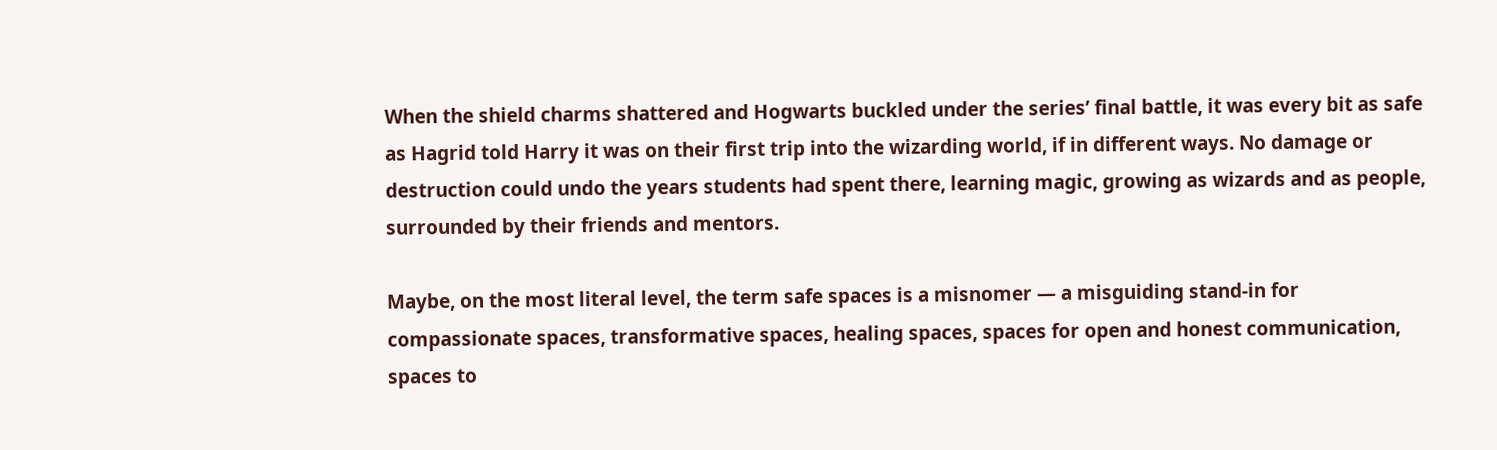When the shield charms shattered and Hogwarts buckled under the series’ final battle, it was every bit as safe as Hagrid told Harry it was on their first trip into the wizarding world, if in different ways. No damage or destruction could undo the years students had spent there, learning magic, growing as wizards and as people, surrounded by their friends and mentors.

Maybe, on the most literal level, the term safe spaces is a misnomer — a misguiding stand-in for compassionate spaces, transformative spaces, healing spaces, spaces for open and honest communication, spaces to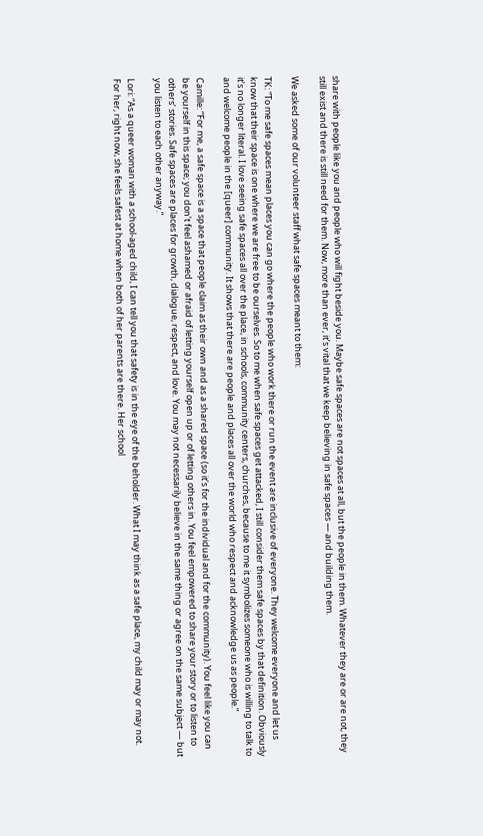share with people like you and people who will fight beside you. Maybe safe spaces are not spaces at all, but the people in them. Whatever they are or are not, they still exist and there is still need for them. Now, more than ever, it’s vital that we keep believing in safe spaces — and building them.

We asked some of our volunteer staff what safe spaces meant to them:

TK: “To me safe spaces mean places you can go where the people who work there or run the event are inclusive of everyone. They welcome everyone and let us know that their space is one where we are free to be ourselves. So to me when safe spaces get attacked, I still consider them safe spaces by that definition. Obviously it’s no longer literal. I love seeing safe spaces all over the place, in schools, community centers, churches, because to me it symbolizes someone who is willing to talk to and welcome people in the [queer] community. It shows that there are people and places all over the world who respect and acknowledge us as people.”

Camille: “For me, a safe space is a space that people claim as their own and as a shared space (so it’s for the individual and for the community). You feel like you can be yourself in this space; you don’t feel ashamed or afraid of letting yourself open up or of letting others in. You feel empowered to share your story or to listen to others’ stories. Safe spaces are places for growth, dialogue, respect, and love. You may not necessarily believe in the same thing or agree on the same subject — but you listen to each other anyway.”

Lori: “As a queer woman with a school-aged child, I can tell you that safety is in the eye of the beholder. What I may think as a safe place, my child may or may not. For her, right now, she feels safest at home when both of her parents are there. Her school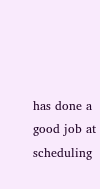has done a good job at scheduling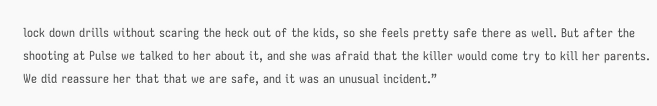lock down drills without scaring the heck out of the kids, so she feels pretty safe there as well. But after the shooting at Pulse we talked to her about it, and she was afraid that the killer would come try to kill her parents. We did reassure her that that we are safe, and it was an unusual incident.”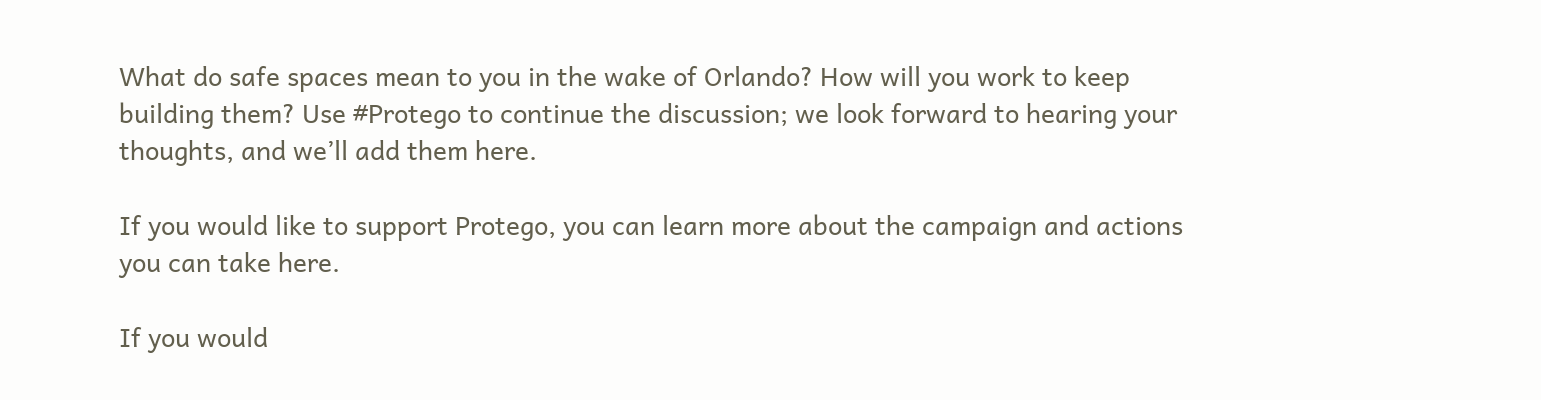What do safe spaces mean to you in the wake of Orlando? How will you work to keep building them? Use #Protego to continue the discussion; we look forward to hearing your thoughts, and we’ll add them here.

If you would like to support Protego, you can learn more about the campaign and actions you can take here.

If you would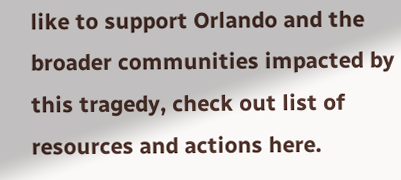like to support Orlando and the broader communities impacted by this tragedy, check out list of resources and actions here.